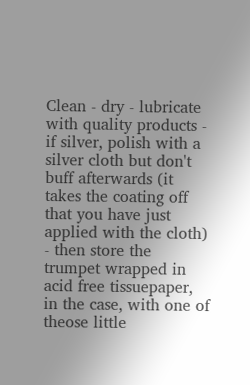Clean - dry - lubricate with quality products - if silver, polish with a silver cloth but don't buff afterwards (it takes the coating off that you have just applied with the cloth) - then store the trumpet wrapped in acid free tissuepaper, in the case, with one of theose little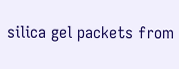silica gel packets from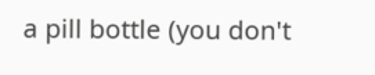a pill bottle (you don't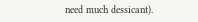need much dessicant).